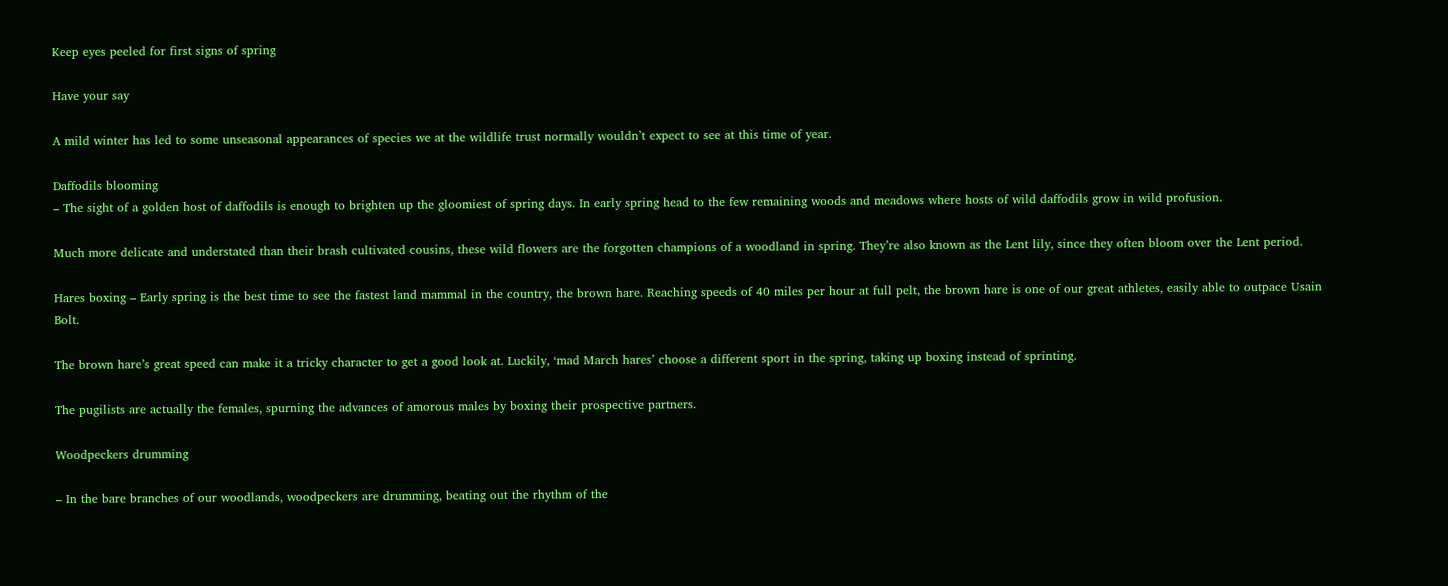Keep eyes peeled for first signs of spring

Have your say

A mild winter has led to some unseasonal appearances of species we at the wildlife trust normally wouldn’t expect to see at this time of year.

Daffodils blooming
– The sight of a golden host of daffodils is enough to brighten up the gloomiest of spring days. In early spring head to the few remaining woods and meadows where hosts of wild daffodils grow in wild profusion.

Much more delicate and understated than their brash cultivated cousins, these wild flowers are the forgotten champions of a woodland in spring. They’re also known as the Lent lily, since they often bloom over the Lent period.

Hares boxing – Early spring is the best time to see the fastest land mammal in the country, the brown hare. Reaching speeds of 40 miles per hour at full pelt, the brown hare is one of our great athletes, easily able to outpace Usain Bolt.

The brown hare’s great speed can make it a tricky character to get a good look at. Luckily, ‘mad March hares’ choose a different sport in the spring, taking up boxing instead of sprinting.

The pugilists are actually the females, spurning the advances of amorous males by boxing their prospective partners.

Woodpeckers drumming

– In the bare branches of our woodlands, woodpeckers are drumming, beating out the rhythm of the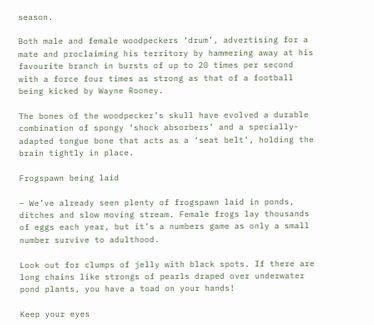season.

Both male and female woodpeckers ‘drum’, advertising for a mate and proclaiming his territory by hammering away at his favourite branch in bursts of up to 20 times per second with a force four times as strong as that of a football being kicked by Wayne Rooney.

The bones of the woodpecker’s skull have evolved a durable combination of spongy ‘shock absorbers’ and a specially-adapted tongue bone that acts as a ‘seat belt’, holding the brain tightly in place.

Frogspawn being laid

– We’ve already seen plenty of frogspawn laid in ponds, ditches and slow moving stream. Female frogs lay thousands of eggs each year, but it’s a numbers game as only a small number survive to adulthood.

Look out for clumps of jelly with black spots. If there are long chains like strongs of pearls draped over underwater pond plants, you have a toad on your hands!

Keep your eyes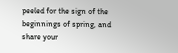peeled for the sign of the beginnings of spring, and share your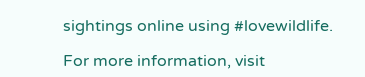sightings online using #lovewildlife.

For more information, visit